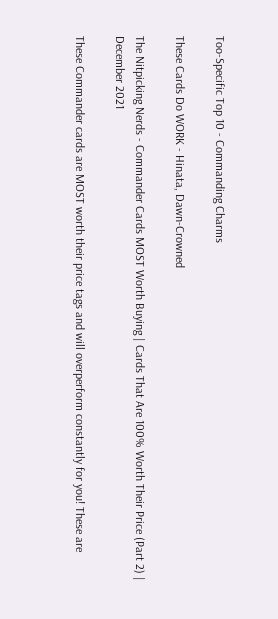Too-Specific Top 10 - Commanding Charms

These Cards Do WORK - Hinata, Dawn-Crowned

The Nitpicking Nerds - Commander Cards MOST Worth Buying | Cards That Are 100% Worth Their Price (Part 2) | December 2021

These Commander cards are MOST worth their price tags and will overperform constantly for you! These are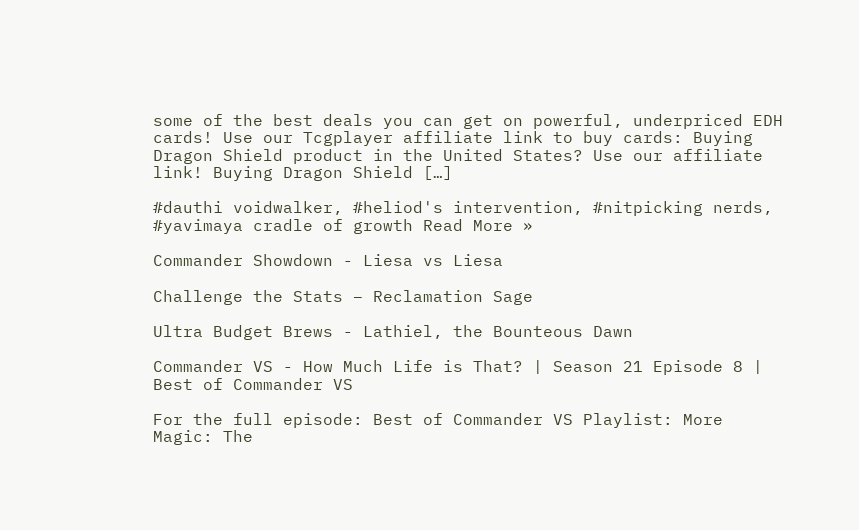some of the best deals you can get on powerful, underpriced EDH cards! Use our Tcgplayer affiliate link to buy cards: Buying Dragon Shield product in the United States? Use our affiliate link! Buying Dragon Shield […]

#dauthi voidwalker, #heliod's intervention, #nitpicking nerds, #yavimaya cradle of growth Read More »

Commander Showdown - Liesa vs Liesa

Challenge the Stats – Reclamation Sage

Ultra Budget Brews - Lathiel, the Bounteous Dawn

Commander VS - How Much Life is That? | Season 21 Episode 8 | Best of Commander VS

For the full episode: Best of Commander VS Playlist: More Magic: The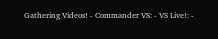Gathering Videos! - Commander VS: - VS Live!: -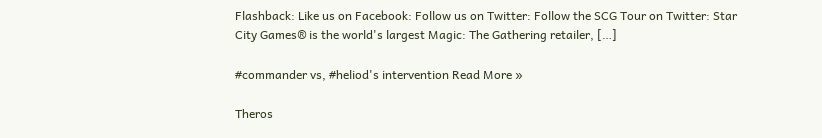Flashback: Like us on Facebook: Follow us on Twitter: Follow the SCG Tour on Twitter: Star City Games® is the world's largest Magic: The Gathering retailer, […]

#commander vs, #heliod's intervention Read More »

Theros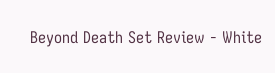Beyond Death Set Review - White